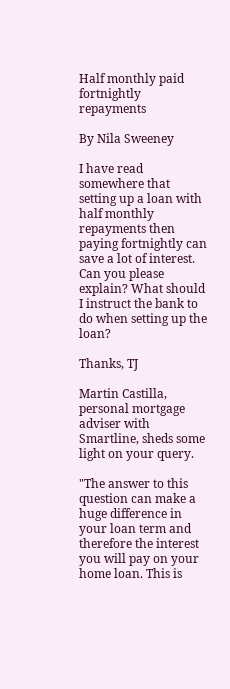Half monthly paid fortnightly repayments

By Nila Sweeney

I have read somewhere that setting up a loan with half monthly repayments then paying fortnightly can save a lot of interest. Can you please explain? What should I instruct the bank to do when setting up the loan?

Thanks, TJ

Martin Castilla, personal mortgage adviser with Smartline, sheds some light on your query.

"The answer to this question can make a huge difference in your loan term and therefore the interest you will pay on your home loan. This is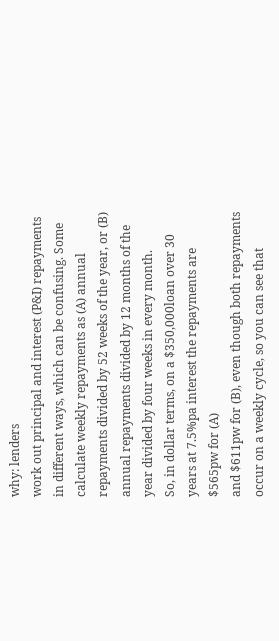why: lenders
work out principal and interest (P&I) repayments in different ways, which can be confusing. Some calculate weekly repayments as (A) annual repayments divided by 52 weeks of the year, or (B) annual repayments divided by 12 months of the year divided by four weeks in every month.
So, in dollar terms, on a $350,000loan over 30 years at 7.5%pa interest the repayments are $565pw for (A)
and $611pw for (B), even though both repayments occur on a weekly cycle, so you can see that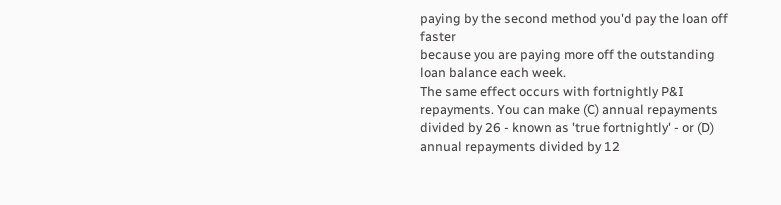paying by the second method you'd pay the loan off faster
because you are paying more off the outstanding loan balance each week.
The same effect occurs with fortnightly P&I repayments. You can make (C) annual repayments divided by 26 - known as 'true fortnightly' - or (D) annual repayments divided by 12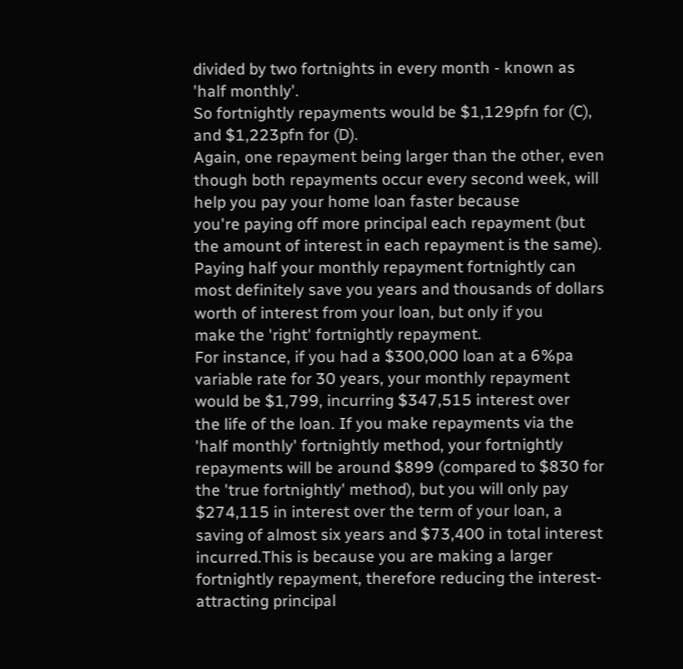divided by two fortnights in every month - known as 'half monthly'.
So fortnightly repayments would be $1,129pfn for (C), and $1,223pfn for (D).
Again, one repayment being larger than the other, even though both repayments occur every second week, will help you pay your home loan faster because
you're paying off more principal each repayment (but the amount of interest in each repayment is the same).
Paying half your monthly repayment fortnightly can most definitely save you years and thousands of dollars worth of interest from your loan, but only if you
make the 'right' fortnightly repayment.
For instance, if you had a $300,000 loan at a 6%pa variable rate for 30 years, your monthly repayment would be $1,799, incurring $347,515 interest over
the life of the loan. If you make repayments via the
'half monthly' fortnightly method, your fortnightly repayments will be around $899 (compared to $830 for the 'true fortnightly' method), but you will only pay $274,115 in interest over the term of your loan, a saving of almost six years and $73,400 in total interest incurred.This is because you are making a larger fortnightly repayment, therefore reducing the interest-attracting principal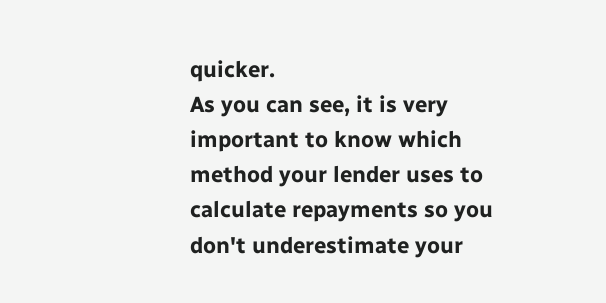quicker.
As you can see, it is very important to know which method your lender uses to calculate repayments so you don't underestimate your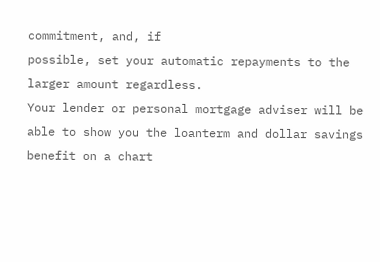commitment, and, if
possible, set your automatic repayments to the larger amount regardless.
Your lender or personal mortgage adviser will be able to show you the loanterm and dollar savings benefit on a chart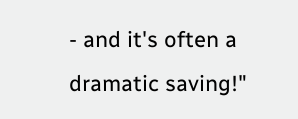- and it's often a dramatic saving!"